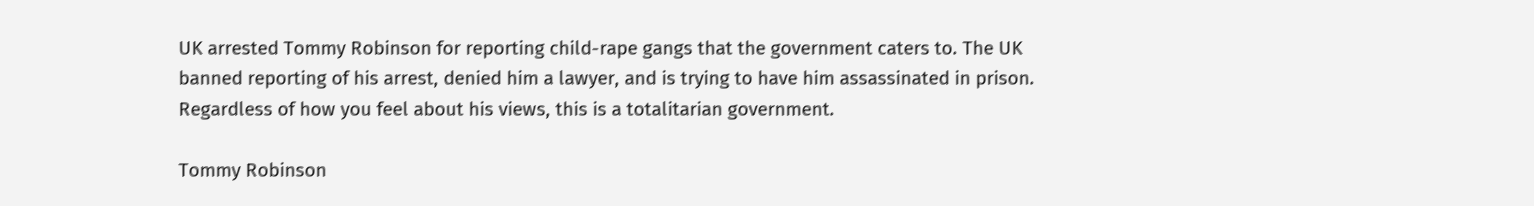UK arrested Tommy Robinson for reporting child-rape gangs that the government caters to. The UK banned reporting of his arrest, denied him a lawyer, and is trying to have him assassinated in prison. Regardless of how you feel about his views, this is a totalitarian government.

Tommy Robinson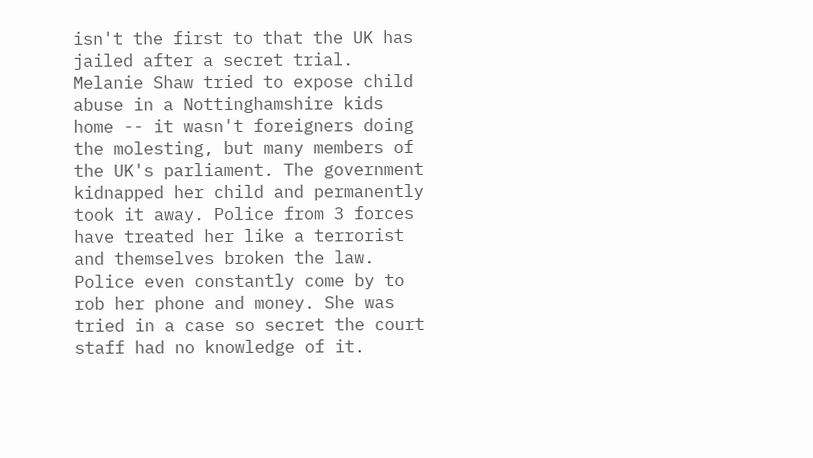isn't the first to that the UK has jailed after a secret trial. Melanie Shaw tried to expose child abuse in a Nottinghamshire kids home -- it wasn't foreigners doing the molesting, but many members of the UK's parliament. The government kidnapped her child and permanently took it away. Police from 3 forces have treated her like a terrorist and themselves broken the law. Police even constantly come by to rob her phone and money. She was tried in a case so secret the court staff had no knowledge of it.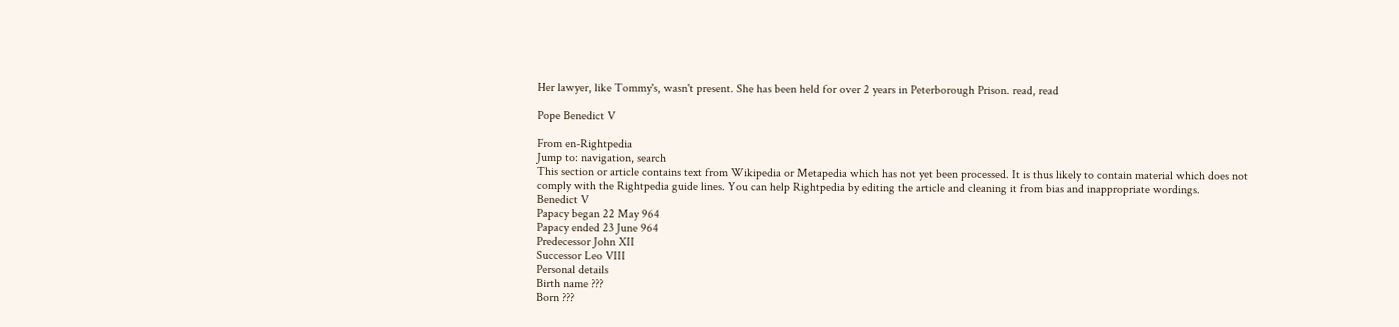Her lawyer, like Tommy's, wasn't present. She has been held for over 2 years in Peterborough Prison. read, read

Pope Benedict V

From en-Rightpedia
Jump to: navigation, search
This section or article contains text from Wikipedia or Metapedia which has not yet been processed. It is thus likely to contain material which does not comply with the Rightpedia guide lines. You can help Rightpedia by editing the article and cleaning it from bias and inappropriate wordings.
Benedict V
Papacy began 22 May 964
Papacy ended 23 June 964
Predecessor John XII
Successor Leo VIII
Personal details
Birth name ???
Born ???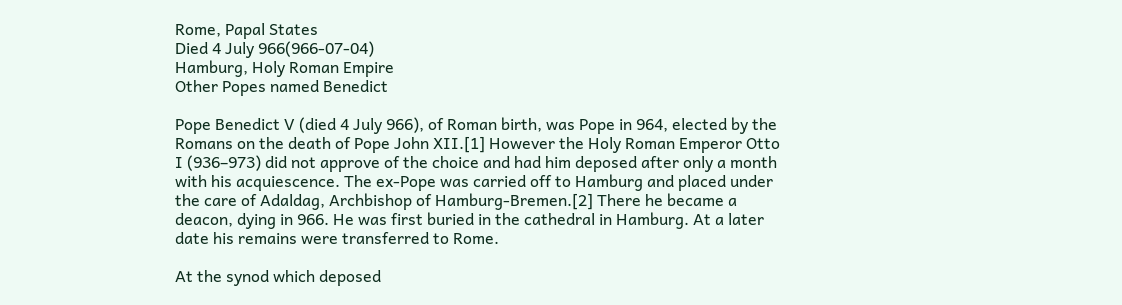Rome, Papal States
Died 4 July 966(966-07-04)
Hamburg, Holy Roman Empire
Other Popes named Benedict

Pope Benedict V (died 4 July 966), of Roman birth, was Pope in 964, elected by the Romans on the death of Pope John XII.[1] However the Holy Roman Emperor Otto I (936–973) did not approve of the choice and had him deposed after only a month with his acquiescence. The ex-Pope was carried off to Hamburg and placed under the care of Adaldag, Archbishop of Hamburg-Bremen.[2] There he became a deacon, dying in 966. He was first buried in the cathedral in Hamburg. At a later date his remains were transferred to Rome.

At the synod which deposed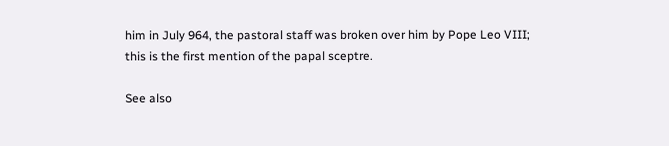him in July 964, the pastoral staff was broken over him by Pope Leo VIII; this is the first mention of the papal sceptre.

See also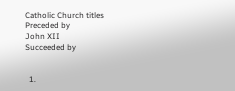Catholic Church titles
Preceded by
John XII
Succeeded by


  1.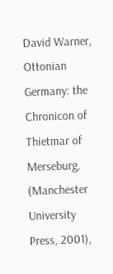David Warner, Ottonian Germany: the Chronicon of Thietmar of Merseburg, (Manchester University Press, 2001),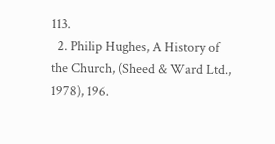113.
  2. Philip Hughes, A History of the Church, (Sheed & Ward Ltd., 1978), 196.